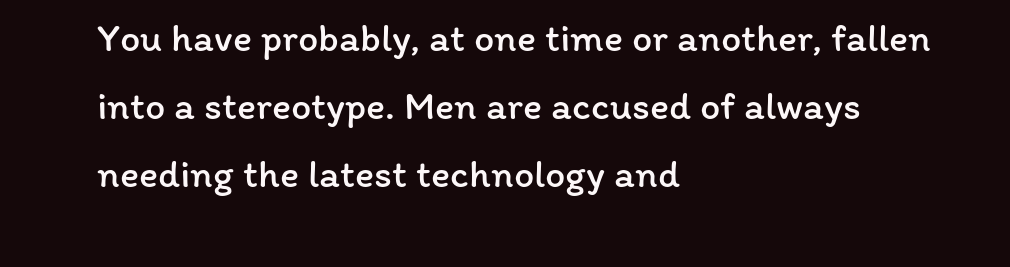You have probably, at one time or another, fallen into a stereotype. Men are accused of always needing the latest technology and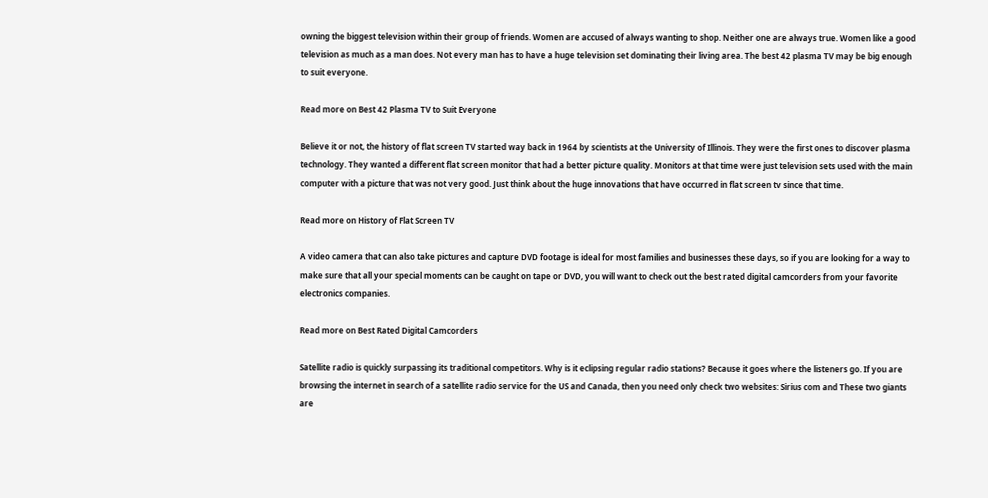owning the biggest television within their group of friends. Women are accused of always wanting to shop. Neither one are always true. Women like a good television as much as a man does. Not every man has to have a huge television set dominating their living area. The best 42 plasma TV may be big enough to suit everyone.

Read more on Best 42 Plasma TV to Suit Everyone

Believe it or not, the history of flat screen TV started way back in 1964 by scientists at the University of Illinois. They were the first ones to discover plasma technology. They wanted a different flat screen monitor that had a better picture quality. Monitors at that time were just television sets used with the main computer with a picture that was not very good. Just think about the huge innovations that have occurred in flat screen tv since that time.

Read more on History of Flat Screen TV

A video camera that can also take pictures and capture DVD footage is ideal for most families and businesses these days, so if you are looking for a way to make sure that all your special moments can be caught on tape or DVD, you will want to check out the best rated digital camcorders from your favorite electronics companies.

Read more on Best Rated Digital Camcorders

Satellite radio is quickly surpassing its traditional competitors. Why is it eclipsing regular radio stations? Because it goes where the listeners go. If you are browsing the internet in search of a satellite radio service for the US and Canada, then you need only check two websites: Sirius com and These two giants are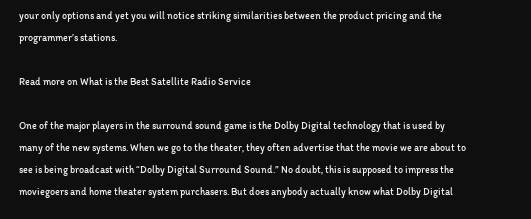your only options and yet you will notice striking similarities between the product pricing and the programmer’s stations.

Read more on What is the Best Satellite Radio Service

One of the major players in the surround sound game is the Dolby Digital technology that is used by many of the new systems. When we go to the theater, they often advertise that the movie we are about to see is being broadcast with “Dolby Digital Surround Sound.” No doubt, this is supposed to impress the moviegoers and home theater system purchasers. But does anybody actually know what Dolby Digital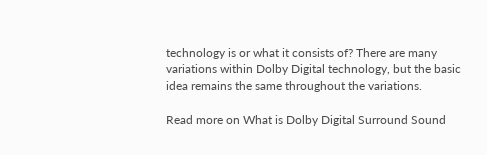technology is or what it consists of? There are many variations within Dolby Digital technology, but the basic idea remains the same throughout the variations.

Read more on What is Dolby Digital Surround Sound